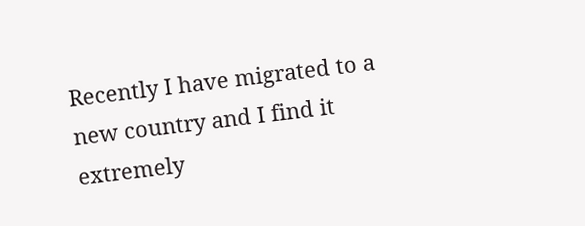Recently I have migrated to a new country and I find it extremely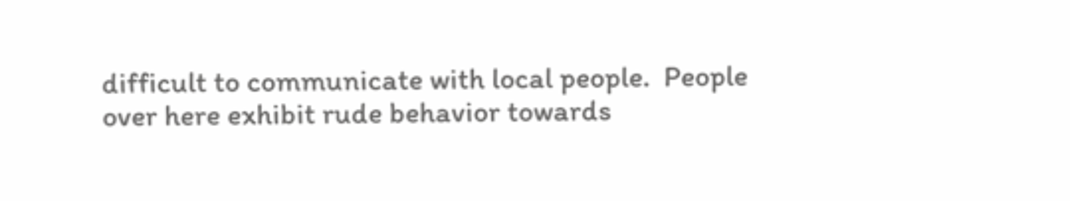difficult to communicate with local people.  People over here exhibit rude behavior towards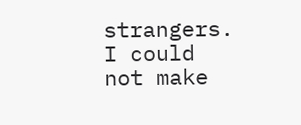strangers.  I could not make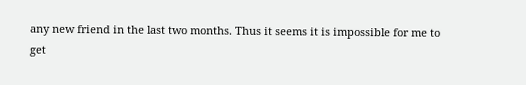any new friend in the last two months. Thus it seems it is impossible for me to get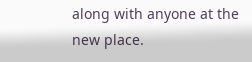along with anyone at the new place.